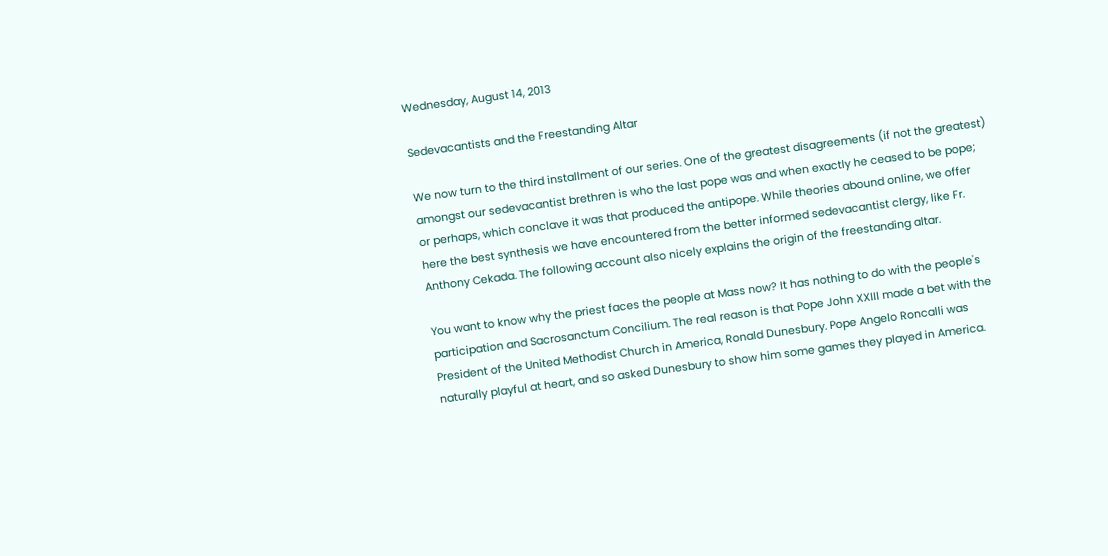Wednesday, August 14, 2013

Sedevacantists and the Freestanding Altar

We now turn to the third installment of our series. One of the greatest disagreements (if not the greatest) amongst our sedevacantist brethren is who the last pope was and when exactly he ceased to be pope; or perhaps, which conclave it was that produced the antipope. While theories abound online, we offer here the best synthesis we have encountered from the better informed sedevacantist clergy, like Fr. Anthony Cekada. The following account also nicely explains the origin of the freestanding altar.

You want to know why the priest faces the people at Mass now? It has nothing to do with the people's participation and Sacrosanctum Concilium. The real reason is that Pope John XXIII made a bet with the President of the United Methodist Church in America, Ronald Dunesbury. Pope Angelo Roncalli was naturally playful at heart, and so asked Dunesbury to show him some games they played in America.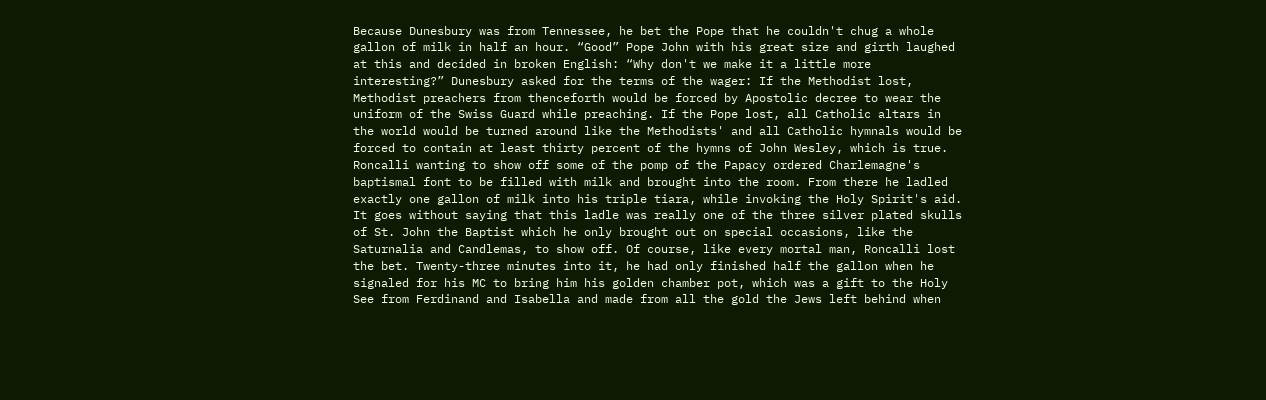Because Dunesbury was from Tennessee, he bet the Pope that he couldn't chug a whole gallon of milk in half an hour. “Good” Pope John with his great size and girth laughed at this and decided in broken English: “Why don't we make it a little more interesting?” Dunesbury asked for the terms of the wager: If the Methodist lost, Methodist preachers from thenceforth would be forced by Apostolic decree to wear the uniform of the Swiss Guard while preaching. If the Pope lost, all Catholic altars in the world would be turned around like the Methodists' and all Catholic hymnals would be forced to contain at least thirty percent of the hymns of John Wesley, which is true. Roncalli wanting to show off some of the pomp of the Papacy ordered Charlemagne's baptismal font to be filled with milk and brought into the room. From there he ladled exactly one gallon of milk into his triple tiara, while invoking the Holy Spirit's aid. It goes without saying that this ladle was really one of the three silver plated skulls of St. John the Baptist which he only brought out on special occasions, like the Saturnalia and Candlemas, to show off. Of course, like every mortal man, Roncalli lost the bet. Twenty-three minutes into it, he had only finished half the gallon when he signaled for his MC to bring him his golden chamber pot, which was a gift to the Holy See from Ferdinand and Isabella and made from all the gold the Jews left behind when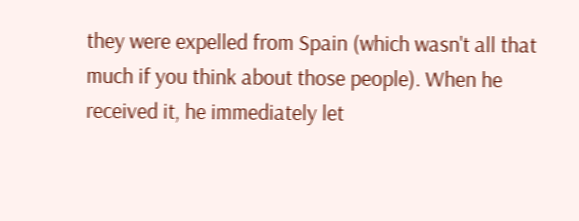they were expelled from Spain (which wasn't all that much if you think about those people). When he received it, he immediately let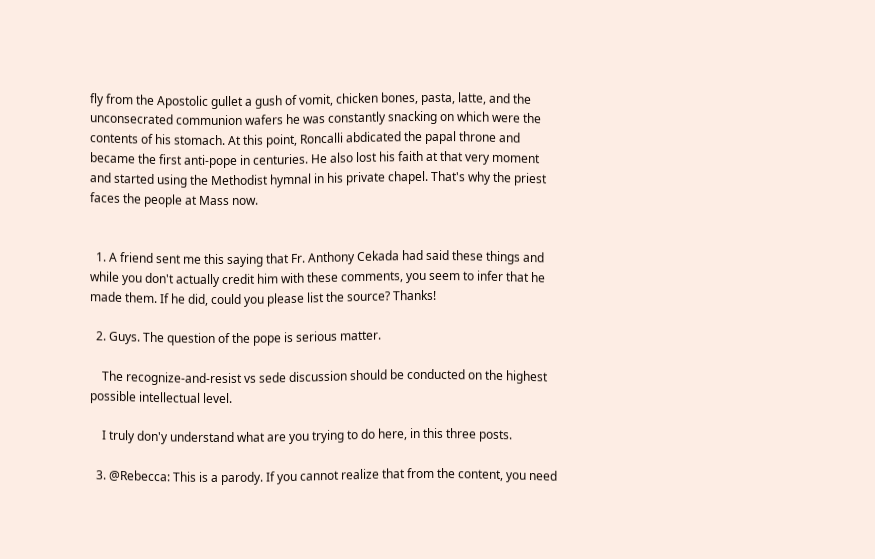fly from the Apostolic gullet a gush of vomit, chicken bones, pasta, latte, and the unconsecrated communion wafers he was constantly snacking on which were the contents of his stomach. At this point, Roncalli abdicated the papal throne and became the first anti-pope in centuries. He also lost his faith at that very moment and started using the Methodist hymnal in his private chapel. That's why the priest faces the people at Mass now.


  1. A friend sent me this saying that Fr. Anthony Cekada had said these things and while you don't actually credit him with these comments, you seem to infer that he made them. If he did, could you please list the source? Thanks!

  2. Guys. The question of the pope is serious matter.

    The recognize-and-resist vs sede discussion should be conducted on the highest possible intellectual level.

    I truly don'y understand what are you trying to do here, in this three posts.

  3. @Rebecca: This is a parody. If you cannot realize that from the content, you need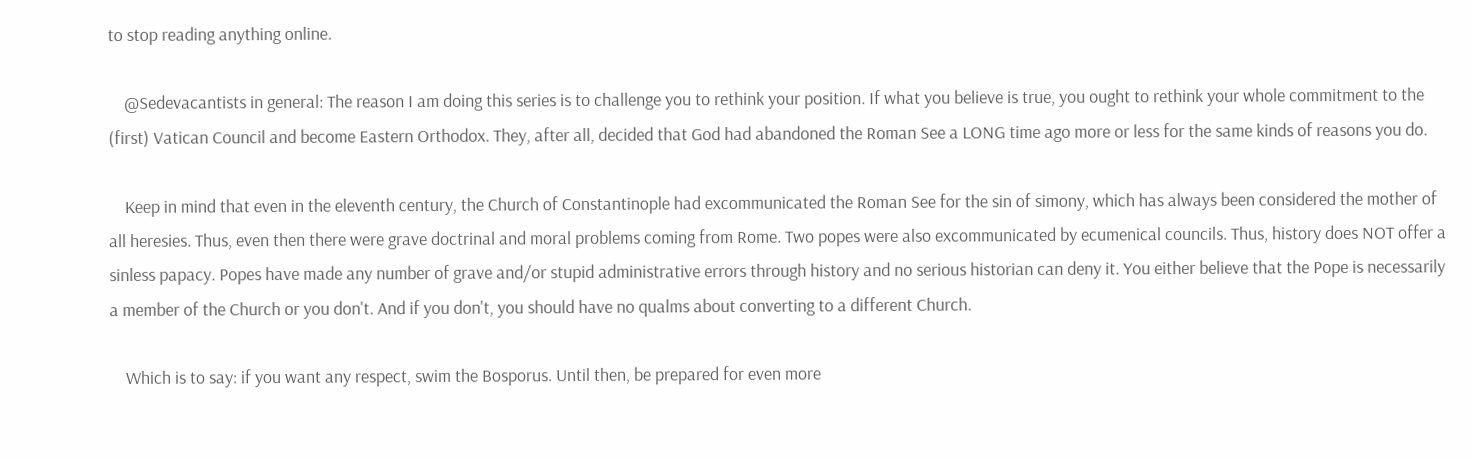to stop reading anything online.

    @Sedevacantists in general: The reason I am doing this series is to challenge you to rethink your position. If what you believe is true, you ought to rethink your whole commitment to the (first) Vatican Council and become Eastern Orthodox. They, after all, decided that God had abandoned the Roman See a LONG time ago more or less for the same kinds of reasons you do.

    Keep in mind that even in the eleventh century, the Church of Constantinople had excommunicated the Roman See for the sin of simony, which has always been considered the mother of all heresies. Thus, even then there were grave doctrinal and moral problems coming from Rome. Two popes were also excommunicated by ecumenical councils. Thus, history does NOT offer a sinless papacy. Popes have made any number of grave and/or stupid administrative errors through history and no serious historian can deny it. You either believe that the Pope is necessarily a member of the Church or you don't. And if you don't, you should have no qualms about converting to a different Church.

    Which is to say: if you want any respect, swim the Bosporus. Until then, be prepared for even more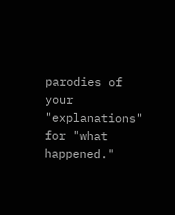parodies of your "explanations" for "what happened."